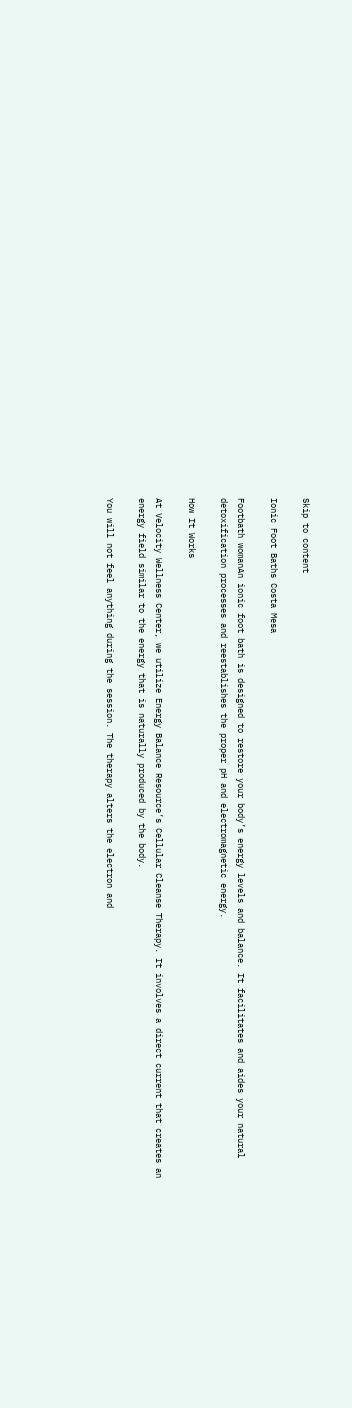Skip to content

Ionic Foot Baths Costa Mesa

Footbath womanAn ionic foot bath is designed to restore your body’s energy levels and balance. It facilitates and aides your natural detoxification processes and reestablishes the proper pH and electromagnetic energy.

How It Works

At Velocity Wellness Center, we utilize Energy Balance Resource’s Cellular Cleanse Therapy. It involves a direct current that creates an energy field similar to the energy that is naturally produced by the body.

You will not feel anything during the session. The therapy alters the electron and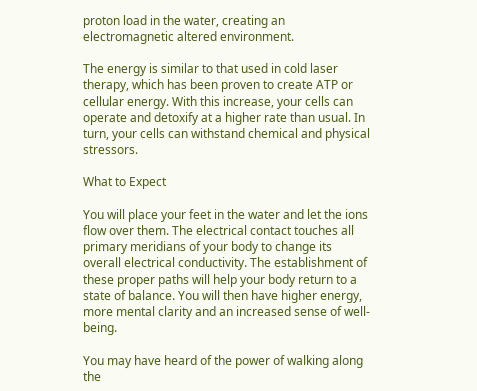proton load in the water, creating an electromagnetic altered environment.

The energy is similar to that used in cold laser therapy, which has been proven to create ATP or cellular energy. With this increase, your cells can operate and detoxify at a higher rate than usual. In turn, your cells can withstand chemical and physical stressors.

What to Expect

You will place your feet in the water and let the ions flow over them. The electrical contact touches all primary meridians of your body to change its overall electrical conductivity. The establishment of these proper paths will help your body return to a state of balance. You will then have higher energy, more mental clarity and an increased sense of well-being.

You may have heard of the power of walking along the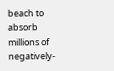beach to absorb millions of negatively-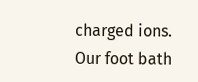charged ions. Our foot bath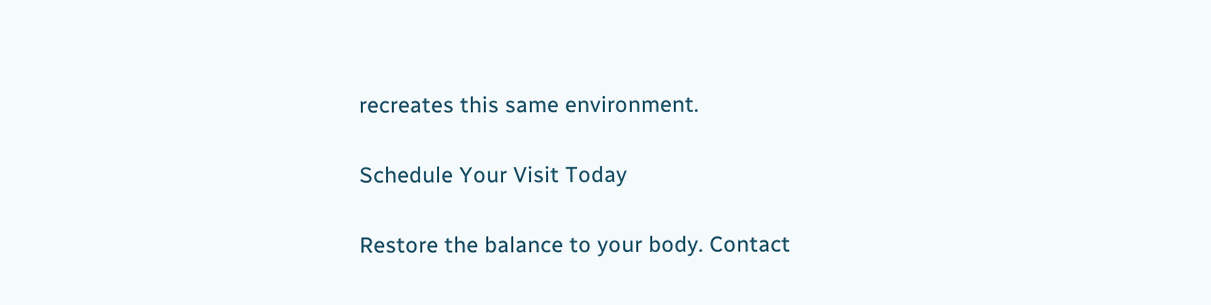recreates this same environment.

Schedule Your Visit Today

Restore the balance to your body. Contact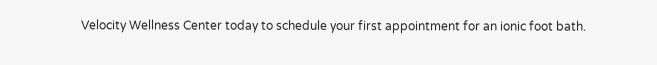Velocity Wellness Center today to schedule your first appointment for an ionic foot bath.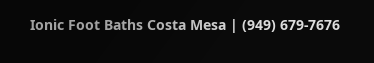Ionic Foot Baths Costa Mesa | (949) 679-7676